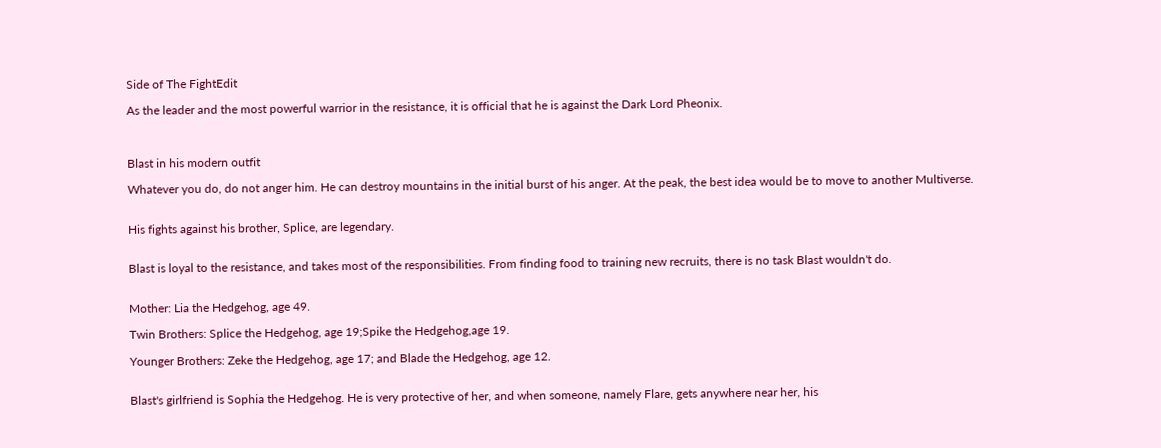Side of The FightEdit

As the leader and the most powerful warrior in the resistance, it is official that he is against the Dark Lord Pheonix.



Blast in his modern outfit

Whatever you do, do not anger him. He can destroy mountains in the initial burst of his anger. At the peak, the best idea would be to move to another Multiverse.


His fights against his brother, Splice, are legendary.


Blast is loyal to the resistance, and takes most of the responsibilities. From finding food to training new recruits, there is no task Blast wouldn't do.


Mother: Lia the Hedgehog, age 49.

Twin Brothers: Splice the Hedgehog, age 19;Spike the Hedgehog,age 19.

Younger Brothers: Zeke the Hedgehog, age 17; and Blade the Hedgehog, age 12.


Blast's girlfriend is Sophia the Hedgehog. He is very protective of her, and when someone, namely Flare, gets anywhere near her, his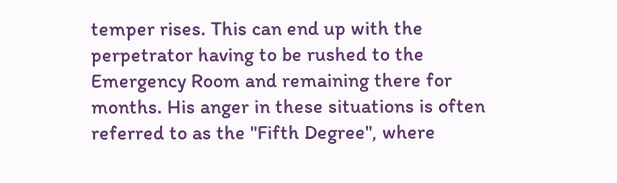temper rises. This can end up with the perpetrator having to be rushed to the Emergency Room and remaining there for months. His anger in these situations is often referred to as the "Fifth Degree", where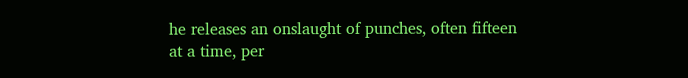he releases an onslaught of punches, often fifteen at a time, per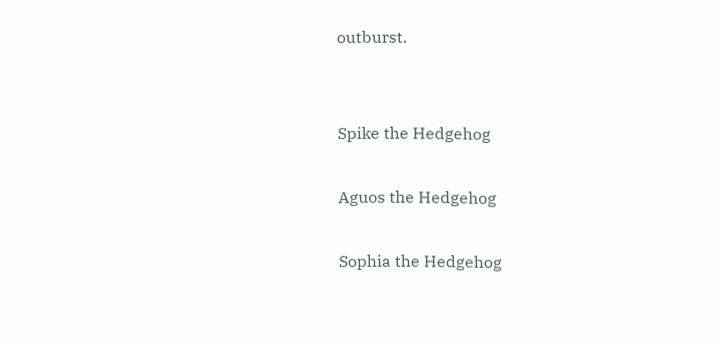outburst.


Spike the Hedgehog

Aguos the Hedgehog

Sophia the Hedgehog